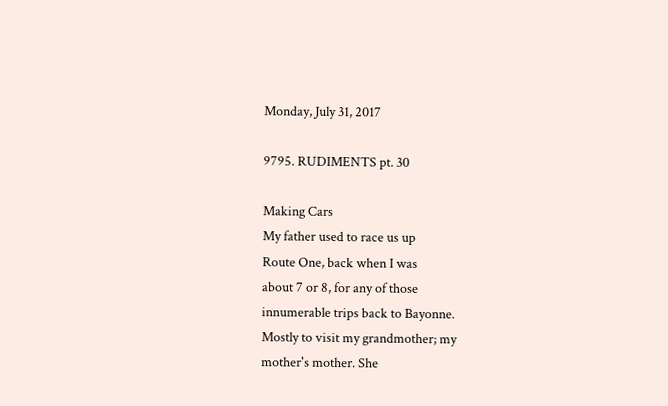Monday, July 31, 2017

9795. RUDIMENTS pt. 30

Making Cars
My father used to race us up
Route One, back when I was
about 7 or 8, for any of those
innumerable trips back to Bayonne.
Mostly to visit my grandmother; my
mother's mother. She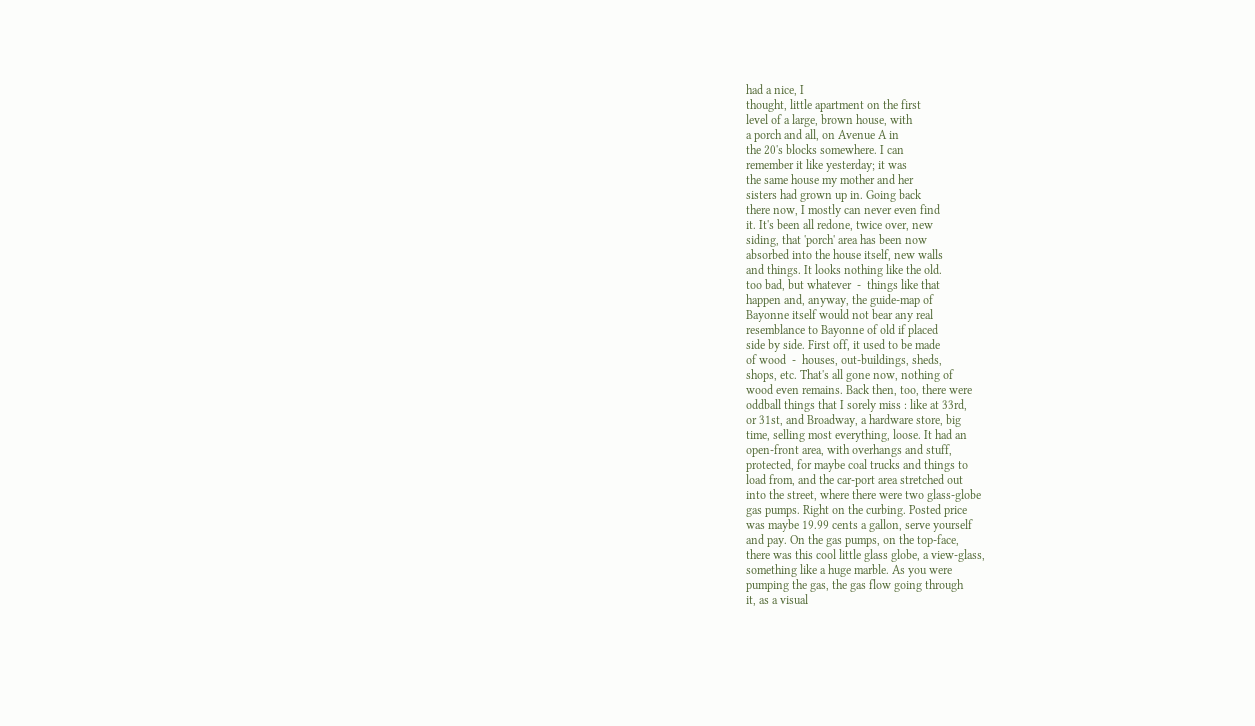had a nice, I
thought, little apartment on the first
level of a large, brown house, with
a porch and all, on Avenue A in
the 20's blocks somewhere. I can
remember it like yesterday; it was
the same house my mother and her
sisters had grown up in. Going back
there now, I mostly can never even find
it. It's been all redone, twice over, new
siding, that 'porch' area has been now
absorbed into the house itself, new walls
and things. It looks nothing like the old.
too bad, but whatever  -  things like that
happen and, anyway, the guide-map of
Bayonne itself would not bear any real
resemblance to Bayonne of old if placed
side by side. First off, it used to be made
of wood  -  houses, out-buildings, sheds,
shops, etc. That's all gone now, nothing of
wood even remains. Back then, too, there were
oddball things that I sorely miss : like at 33rd,
or 31st, and Broadway, a hardware store, big
time, selling most everything, loose. It had an
open-front area, with overhangs and stuff,
protected, for maybe coal trucks and things to
load from, and the car-port area stretched out
into the street, where there were two glass-globe
gas pumps. Right on the curbing. Posted price
was maybe 19.99 cents a gallon, serve yourself
and pay. On the gas pumps, on the top-face,
there was this cool little glass globe, a view-glass,
something like a huge marble. As you were
pumping the gas, the gas flow going through
it, as a visual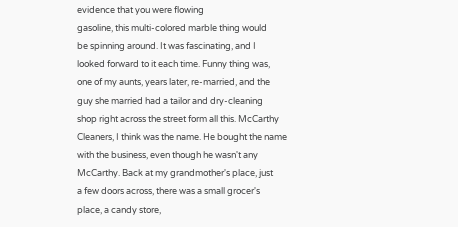evidence that you were flowing
gasoline, this multi-colored marble thing would
be spinning around. It was fascinating, and I
looked forward to it each time. Funny thing was,
one of my aunts, years later, re-married, and the
guy she married had a tailor and dry-cleaning
shop right across the street form all this. McCarthy
Cleaners, I think was the name. He bought the name
with the business, even though he wasn't any
McCarthy. Back at my grandmother's place, just
a few doors across, there was a small grocer's
place, a candy store,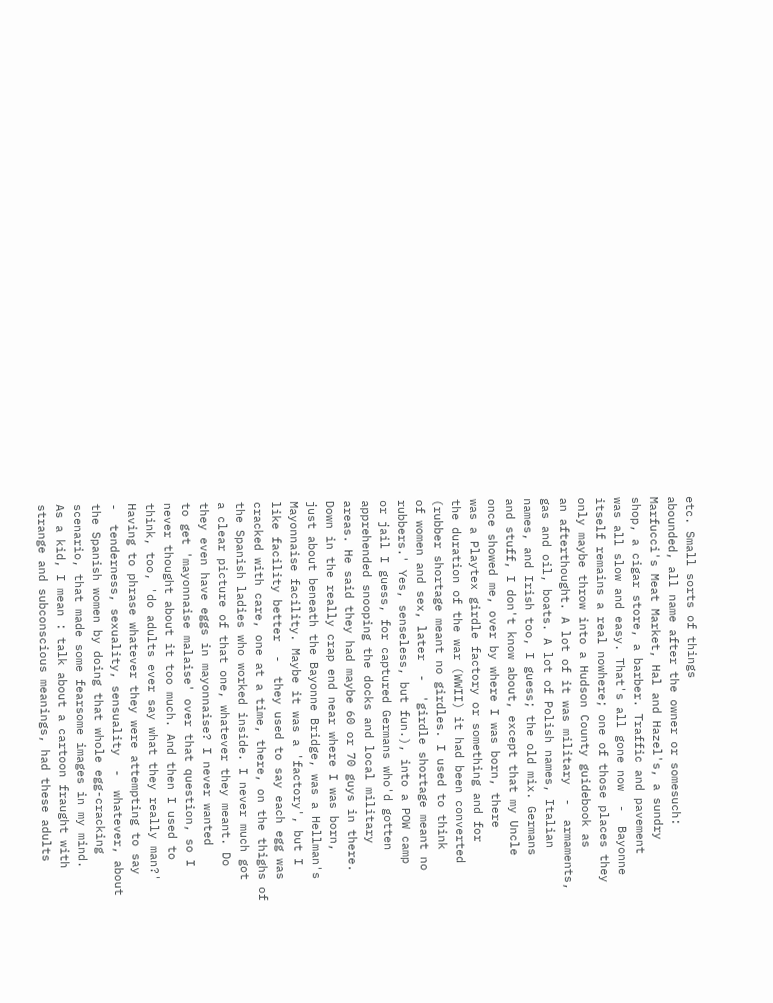etc. Small sorts of things
abounded, all name after the owner or somesuch:
Marfucci's Meat Market, Hal and Hazel's, a sundry
shop, a cigar store, a barber. Traffic and pavement
was all slow and easy. That's all gone now  -  Bayonne
itself remains a real nowhere; one of those places they
only maybe throw into a Hudson County guidebook as
an afterthought. A lot of it was military  -  armaments,
gas and oil, boats. A lot of Polish names, Italian
names, and Irish too, I guess; the old mix. Germans
and stuff, I don't know about, except that my Uncle
once showed me, over by where I was born, there
was a Playtex girdle factory or something and for
the duration of the war (WWII) it had been converted
(rubber shortage meant no girdles. I used to think
of women and sex, later  -  'girdle shortage meant no
rubbers.' Yes, senseless, but fun.), into a POW camp
or jail I guess, for captured Germans who'd gotten
apprehended snooping the docks and local military
areas. He said they had maybe 60 or 70 guys in there.
Down in the really crap end near where I was born,
just about beneath the Bayonne Bridge, was a Hellman's
Mayonnaise facility. Maybe it was a 'factory', but I
like facility better  -  they used to say each egg was
cracked with care, one at a time, there, on the thighs of
the Spanish ladies who worked inside. I never much got
a clear picture of that one, whatever they meant. Do
they even have eggs in mayonnaise? I never wanted
to get 'mayonnaise malaise' over that question, so I
never thought about it too much. And then I used to
think, too, 'do adults ever say what they really man?'
Having to phrase whatever they were attempting to say
-  tenderness, sexuality, sensuality  -  whatever, about
the Spanish women by doing that whole egg-cracking
scenario, that made some fearsome images in my mind.
As a kid, I mean : talk about a cartoon fraught with
strange and subconscious meanings, had these adults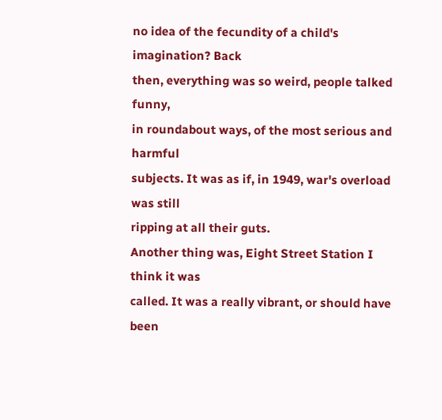no idea of the fecundity of a child's imagination? Back
then, everything was so weird, people talked funny,
in roundabout ways, of the most serious and harmful
subjects. It was as if, in 1949, war's overload was still
ripping at all their guts.
Another thing was, Eight Street Station I think it was
called. It was a really vibrant, or should have been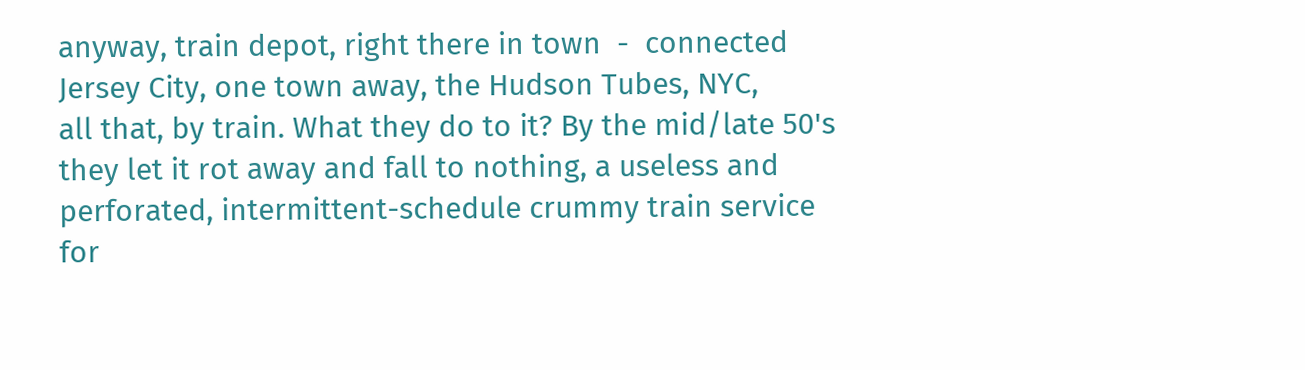anyway, train depot, right there in town  -  connected
Jersey City, one town away, the Hudson Tubes, NYC,
all that, by train. What they do to it? By the mid/late 50's
they let it rot away and fall to nothing, a useless and
perforated, intermittent-schedule crummy train service
for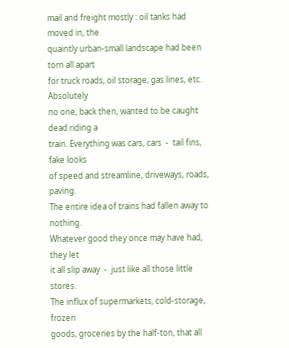mail and freight mostly : oil tanks had moved in, the
quaintly urban-small landscape had been torn all apart
for truck roads, oil storage, gas lines, etc. Absolutely
no one, back then, wanted to be caught dead riding a
train. Everything was cars, cars  -  tail fins, fake looks
of speed and streamline, driveways, roads, paving.
The entire idea of trains had fallen away to nothing.
Whatever good they once may have had, they let
it all slip away  -  just like all those little stores.
The influx of supermarkets, cold-storage, frozen
goods, groceries by the half-ton, that all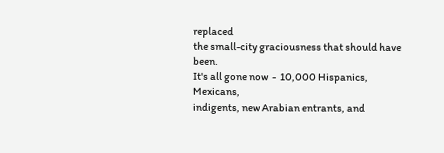replaced
the small-city graciousness that should have been.
It's all gone now  -  10,000 Hispanics, Mexicans,
indigents, new Arabian entrants, and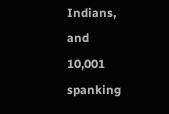Indians, and
10,001 spanking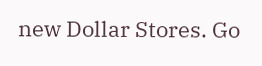new Dollar Stores. Go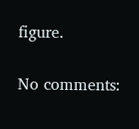figure.

No comments: